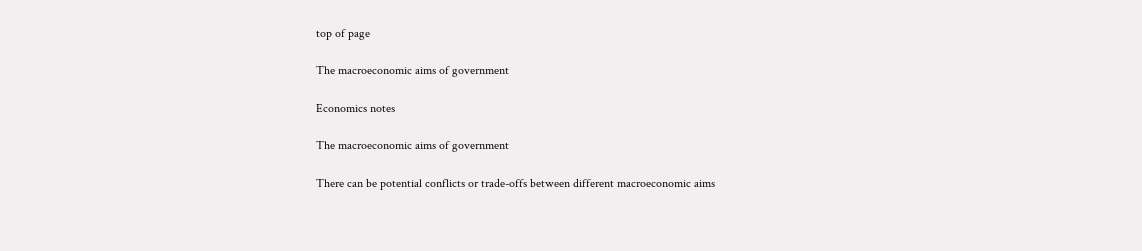top of page

The macroeconomic aims of government

Economics notes

The macroeconomic aims of government

There can be potential conflicts or trade-offs between different macroeconomic aims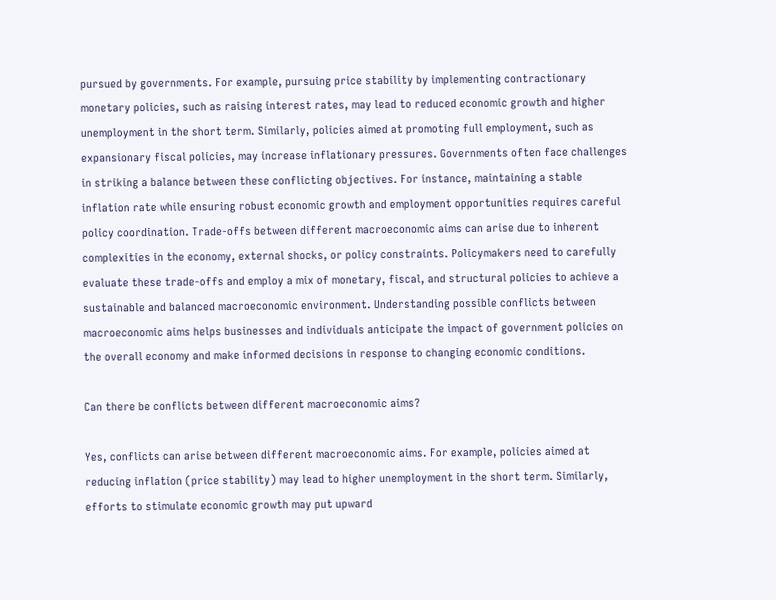pursued by governments. For example, pursuing price stability by implementing contractionary monetary policies, such as raising interest rates, may lead to reduced economic growth and higher unemployment in the short term. Similarly, policies aimed at promoting full employment, such as expansionary fiscal policies, may increase inflationary pressures. Governments often face challenges in striking a balance between these conflicting objectives. For instance, maintaining a stable inflation rate while ensuring robust economic growth and employment opportunities requires careful policy coordination. Trade-offs between different macroeconomic aims can arise due to inherent complexities in the economy, external shocks, or policy constraints. Policymakers need to carefully evaluate these trade-offs and employ a mix of monetary, fiscal, and structural policies to achieve a sustainable and balanced macroeconomic environment. Understanding possible conflicts between macroeconomic aims helps businesses and individuals anticipate the impact of government policies on the overall economy and make informed decisions in response to changing economic conditions.

Can there be conflicts between different macroeconomic aims?

Yes, conflicts can arise between different macroeconomic aims. For example, policies aimed at reducing inflation (price stability) may lead to higher unemployment in the short term. Similarly, efforts to stimulate economic growth may put upward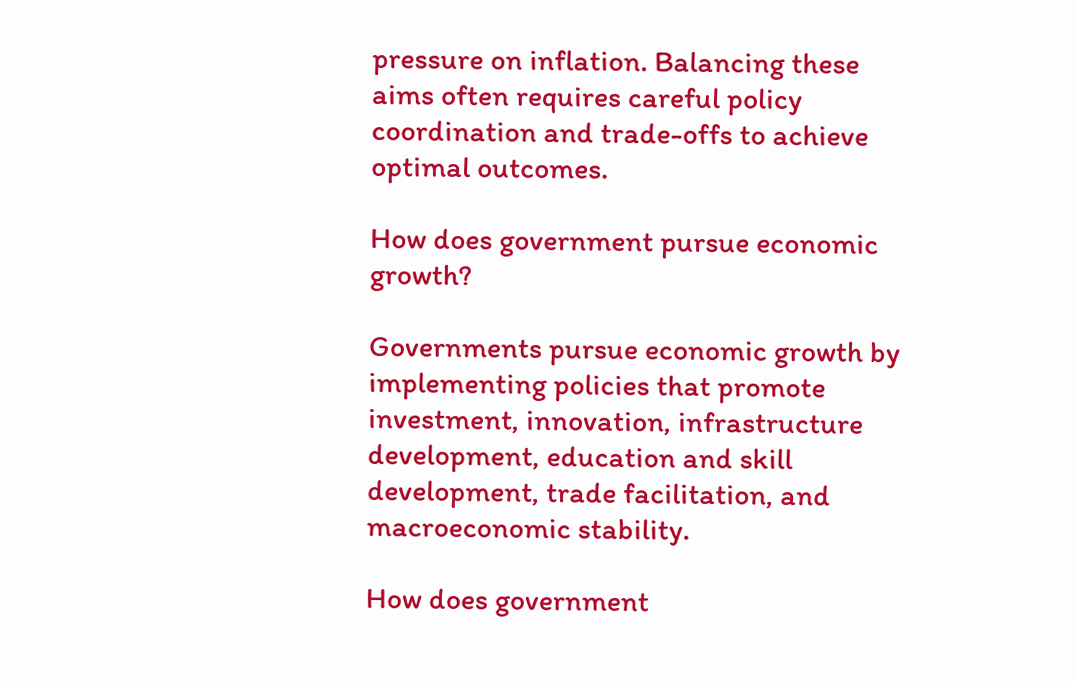pressure on inflation. Balancing these aims often requires careful policy coordination and trade-offs to achieve optimal outcomes.

How does government pursue economic growth?

Governments pursue economic growth by implementing policies that promote investment, innovation, infrastructure development, education and skill development, trade facilitation, and macroeconomic stability.

How does government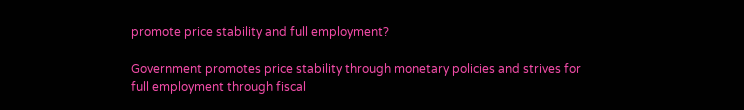promote price stability and full employment?

Government promotes price stability through monetary policies and strives for full employment through fiscal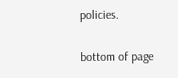policies.

bottom of page